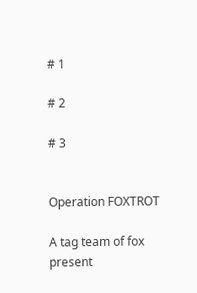# 1

# 2

# 3


Operation FOXTROT

A tag team of fox present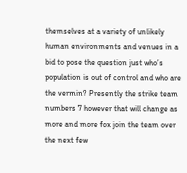themselves at a variety of unlikely human environments and venues in a bid to pose the question just who’s population is out of control and who are the vermin? Presently the strike team numbers 7 however that will change as more and more fox join the team over the next few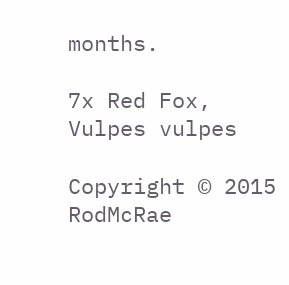months.

7x Red Fox, Vulpes vulpes

Copyright © 2015 RodMcRae